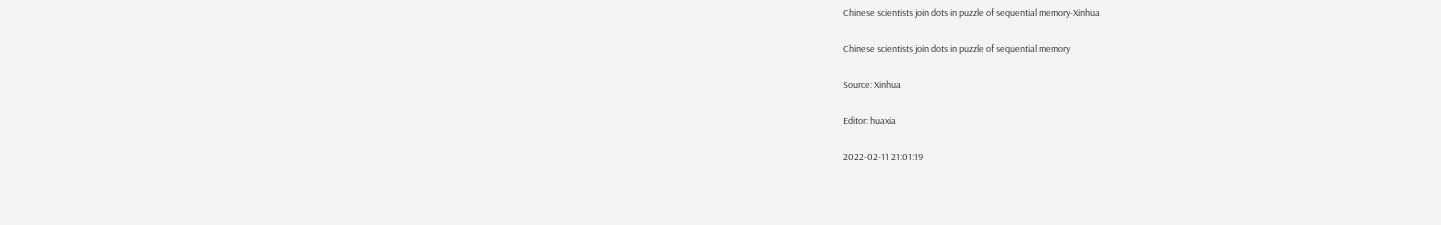Chinese scientists join dots in puzzle of sequential memory-Xinhua

Chinese scientists join dots in puzzle of sequential memory

Source: Xinhua

Editor: huaxia

2022-02-11 21:01:19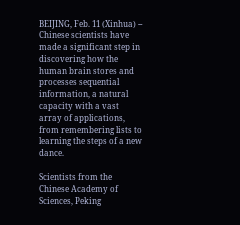BEIJING, Feb. 11 (Xinhua) -- Chinese scientists have made a significant step in discovering how the human brain stores and processes sequential information, a natural capacity with a vast array of applications, from remembering lists to learning the steps of a new dance.

Scientists from the Chinese Academy of Sciences, Peking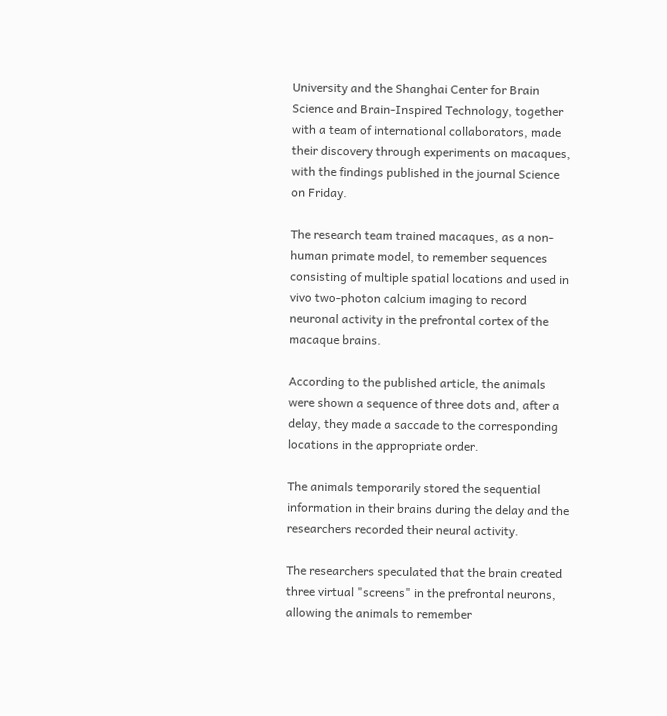University and the Shanghai Center for Brain Science and Brain-Inspired Technology, together with a team of international collaborators, made their discovery through experiments on macaques, with the findings published in the journal Science on Friday.

The research team trained macaques, as a non-human primate model, to remember sequences consisting of multiple spatial locations and used in vivo two-photon calcium imaging to record neuronal activity in the prefrontal cortex of the macaque brains.

According to the published article, the animals were shown a sequence of three dots and, after a delay, they made a saccade to the corresponding locations in the appropriate order.

The animals temporarily stored the sequential information in their brains during the delay and the researchers recorded their neural activity.

The researchers speculated that the brain created three virtual "screens" in the prefrontal neurons, allowing the animals to remember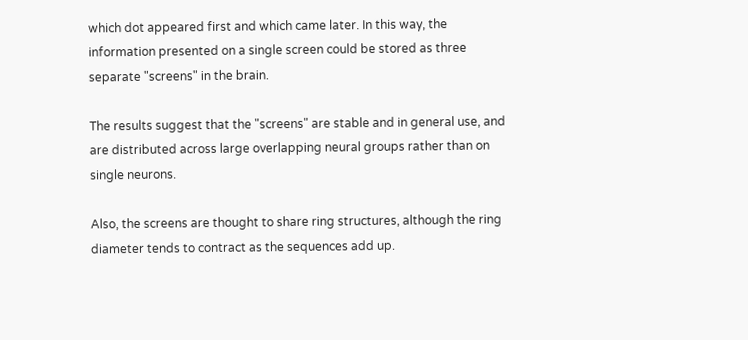which dot appeared first and which came later. In this way, the information presented on a single screen could be stored as three separate "screens" in the brain.

The results suggest that the "screens" are stable and in general use, and are distributed across large overlapping neural groups rather than on single neurons.

Also, the screens are thought to share ring structures, although the ring diameter tends to contract as the sequences add up.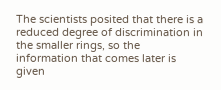The scientists posited that there is a reduced degree of discrimination in the smaller rings, so the information that comes later is given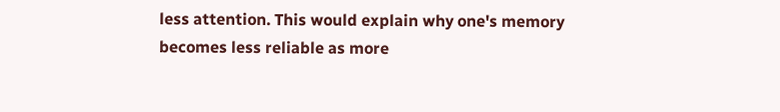less attention. This would explain why one's memory becomes less reliable as more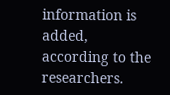information is added, according to the researchers.